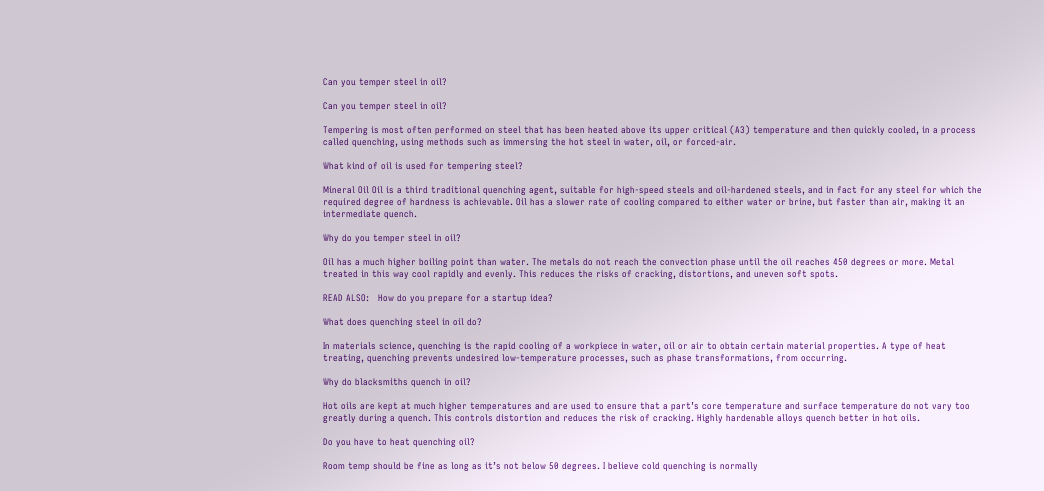Can you temper steel in oil?

Can you temper steel in oil?

Tempering is most often performed on steel that has been heated above its upper critical (A3) temperature and then quickly cooled, in a process called quenching, using methods such as immersing the hot steel in water, oil, or forced-air.

What kind of oil is used for tempering steel?

Mineral Oil Oil is a third traditional quenching agent, suitable for high-speed steels and oil-hardened steels, and in fact for any steel for which the required degree of hardness is achievable. Oil has a slower rate of cooling compared to either water or brine, but faster than air, making it an intermediate quench.

Why do you temper steel in oil?

Oil has a much higher boiling point than water. The metals do not reach the convection phase until the oil reaches 450 degrees or more. Metal treated in this way cool rapidly and evenly. This reduces the risks of cracking, distortions, and uneven soft spots.

READ ALSO:   How do you prepare for a startup idea?

What does quenching steel in oil do?

In materials science, quenching is the rapid cooling of a workpiece in water, oil or air to obtain certain material properties. A type of heat treating, quenching prevents undesired low-temperature processes, such as phase transformations, from occurring.

Why do blacksmiths quench in oil?

Hot oils are kept at much higher temperatures and are used to ensure that a part’s core temperature and surface temperature do not vary too greatly during a quench. This controls distortion and reduces the risk of cracking. Highly hardenable alloys quench better in hot oils.

Do you have to heat quenching oil?

Room temp should be fine as long as it’s not below 50 degrees. I believe cold quenching is normally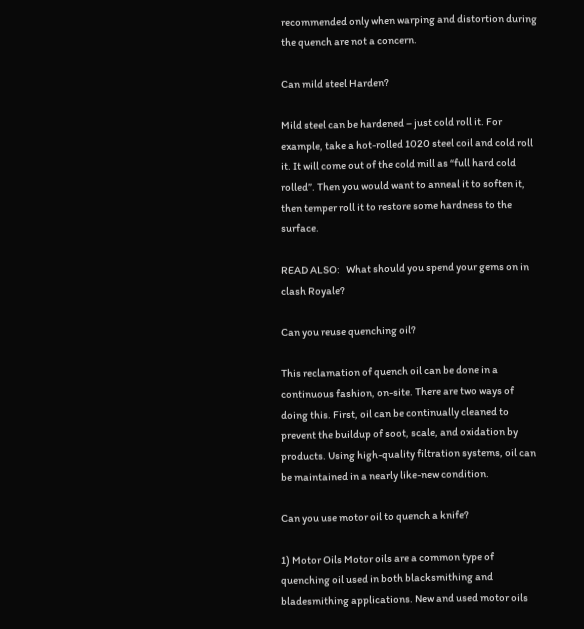recommended only when warping and distortion during the quench are not a concern.

Can mild steel Harden?

Mild steel can be hardened – just cold roll it. For example, take a hot-rolled 1020 steel coil and cold roll it. It will come out of the cold mill as “full hard cold rolled”. Then you would want to anneal it to soften it, then temper roll it to restore some hardness to the surface.

READ ALSO:   What should you spend your gems on in clash Royale?

Can you reuse quenching oil?

This reclamation of quench oil can be done in a continuous fashion, on-site. There are two ways of doing this. First, oil can be continually cleaned to prevent the buildup of soot, scale, and oxidation by products. Using high-quality filtration systems, oil can be maintained in a nearly like-new condition.

Can you use motor oil to quench a knife?

1) Motor Oils Motor oils are a common type of quenching oil used in both blacksmithing and bladesmithing applications. New and used motor oils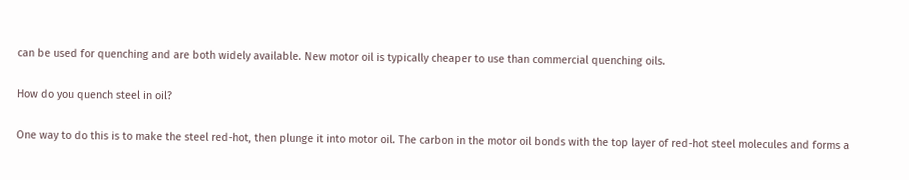can be used for quenching and are both widely available. New motor oil is typically cheaper to use than commercial quenching oils.

How do you quench steel in oil?

One way to do this is to make the steel red-hot, then plunge it into motor oil. The carbon in the motor oil bonds with the top layer of red-hot steel molecules and forms a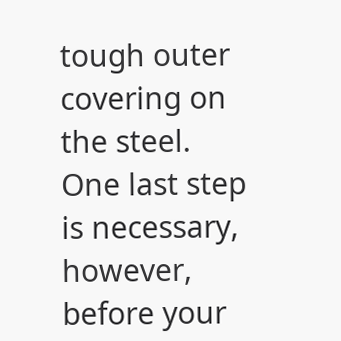tough outer covering on the steel. One last step is necessary, however, before your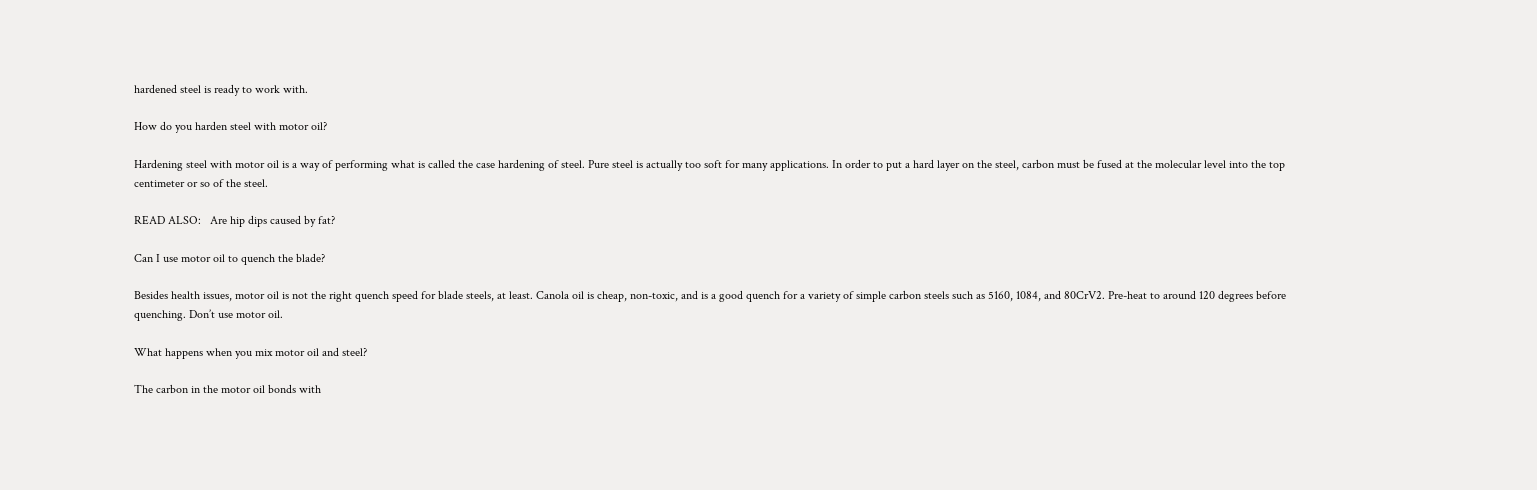hardened steel is ready to work with.

How do you harden steel with motor oil?

Hardening steel with motor oil is a way of performing what is called the case hardening of steel. Pure steel is actually too soft for many applications. In order to put a hard layer on the steel, carbon must be fused at the molecular level into the top centimeter or so of the steel.

READ ALSO:   Are hip dips caused by fat?

Can I use motor oil to quench the blade?

Besides health issues, motor oil is not the right quench speed for blade steels, at least. Canola oil is cheap, non-toxic, and is a good quench for a variety of simple carbon steels such as 5160, 1084, and 80CrV2. Pre-heat to around 120 degrees before quenching. Don’t use motor oil.

What happens when you mix motor oil and steel?

The carbon in the motor oil bonds with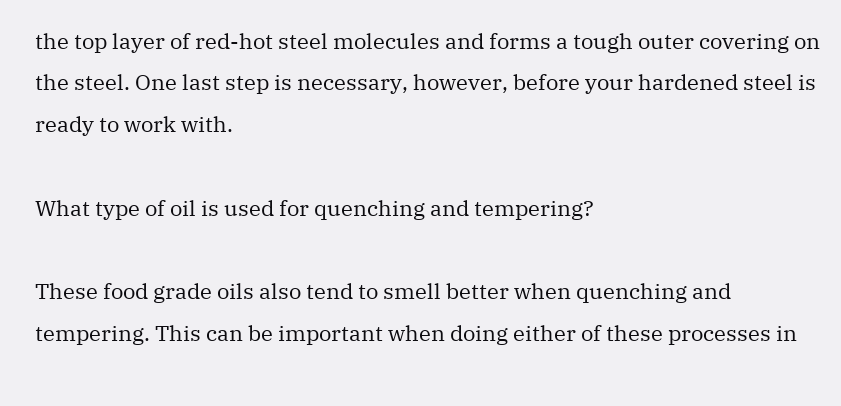the top layer of red-hot steel molecules and forms a tough outer covering on the steel. One last step is necessary, however, before your hardened steel is ready to work with.

What type of oil is used for quenching and tempering?

These food grade oils also tend to smell better when quenching and tempering. This can be important when doing either of these processes in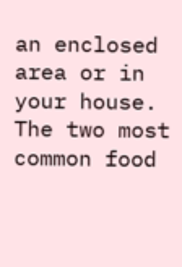an enclosed area or in your house. The two most common food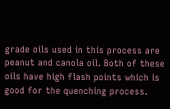grade oils used in this process are peanut and canola oil. Both of these oils have high flash points which is good for the quenching process.